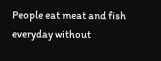People eat meat and fish everyday without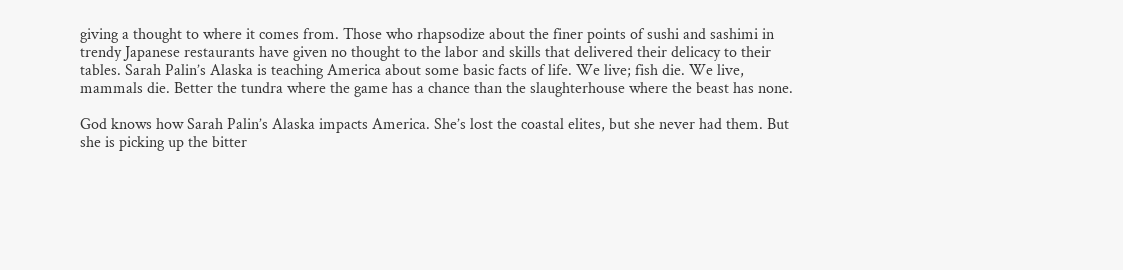giving a thought to where it comes from. Those who rhapsodize about the finer points of sushi and sashimi in trendy Japanese restaurants have given no thought to the labor and skills that delivered their delicacy to their tables. Sarah Palin’s Alaska is teaching America about some basic facts of life. We live; fish die. We live, mammals die. Better the tundra where the game has a chance than the slaughterhouse where the beast has none.

God knows how Sarah Palin’s Alaska impacts America. She’s lost the coastal elites, but she never had them. But she is picking up the bitter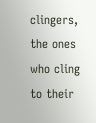clingers, the ones who cling to their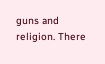guns and religion. There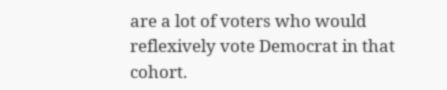are a lot of voters who would reflexively vote Democrat in that cohort.